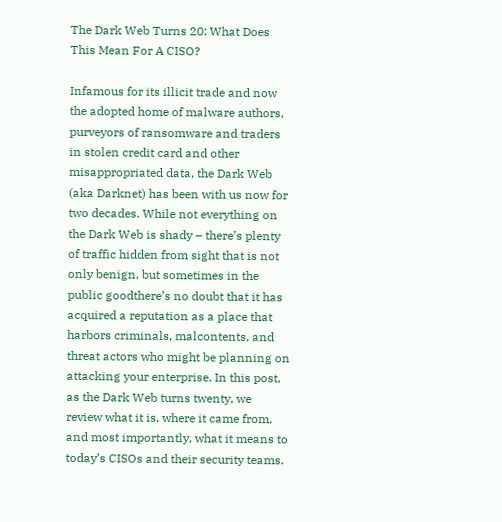The Dark Web Turns 20: What Does This Mean For A CISO?

Infamous for its illicit trade and now the adopted home of malware authors, purveyors of ransomware and traders in stolen credit card and other misappropriated data, the Dark Web (aka Darknet) has been with us now for two decades. While not everything on the Dark Web is shady – there’s plenty of traffic hidden from sight that is not only benign, but sometimes in the public goodthere’s no doubt that it has acquired a reputation as a place that harbors criminals, malcontents, and threat actors who might be planning on attacking your enterprise. In this post, as the Dark Web turns twenty, we review what it is, where it came from, and most importantly, what it means to today’s CISOs and their security teams.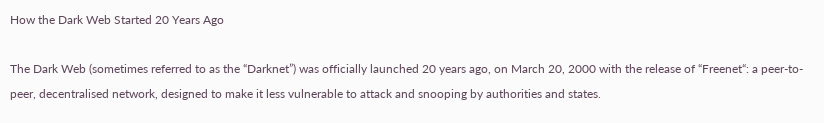How the Dark Web Started 20 Years Ago

The Dark Web (sometimes referred to as the “Darknet”) was officially launched 20 years ago, on March 20, 2000 with the release of “Freenet“: a peer-to-peer, decentralised network, designed to make it less vulnerable to attack and snooping by authorities and states.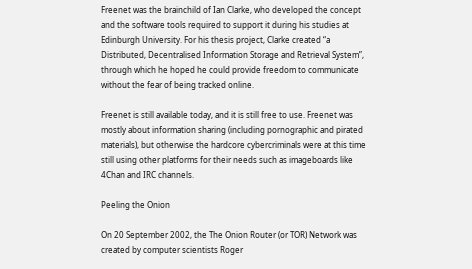Freenet was the brainchild of Ian Clarke, who developed the concept and the software tools required to support it during his studies at Edinburgh University. For his thesis project, Clarke created “a Distributed, Decentralised Information Storage and Retrieval System”, through which he hoped he could provide freedom to communicate without the fear of being tracked online.

Freenet is still available today, and it is still free to use. Freenet was mostly about information sharing (including pornographic and pirated materials), but otherwise the hardcore cybercriminals were at this time still using other platforms for their needs such as imageboards like 4Chan and IRC channels.

Peeling the Onion

On 20 September 2002, the The Onion Router (or TOR) Network was created by computer scientists Roger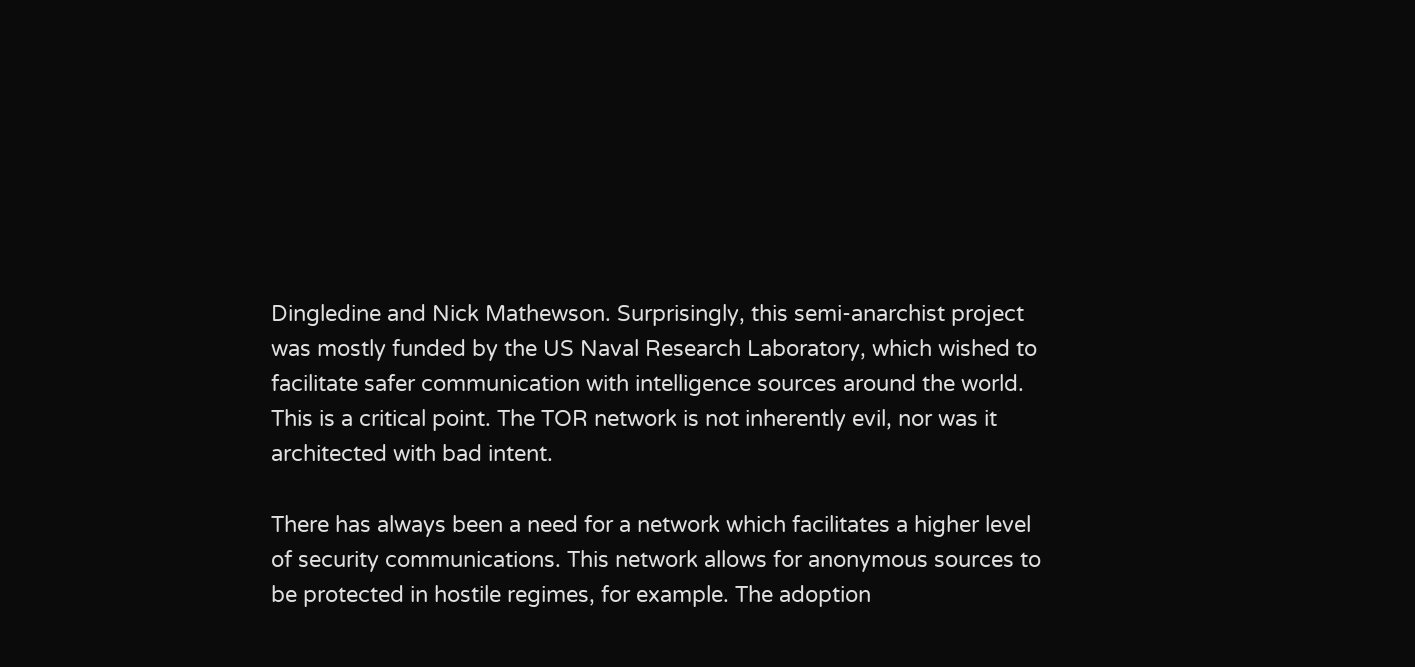Dingledine and Nick Mathewson. Surprisingly, this semi-anarchist project was mostly funded by the US Naval Research Laboratory, which wished to facilitate safer communication with intelligence sources around the world. This is a critical point. The TOR network is not inherently evil, nor was it architected with bad intent.

There has always been a need for a network which facilitates a higher level of security communications. This network allows for anonymous sources to be protected in hostile regimes, for example. The adoption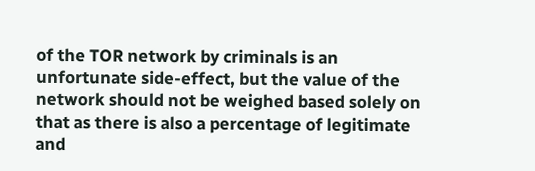of the TOR network by criminals is an unfortunate side-effect, but the value of the network should not be weighed based solely on that as there is also a percentage of legitimate and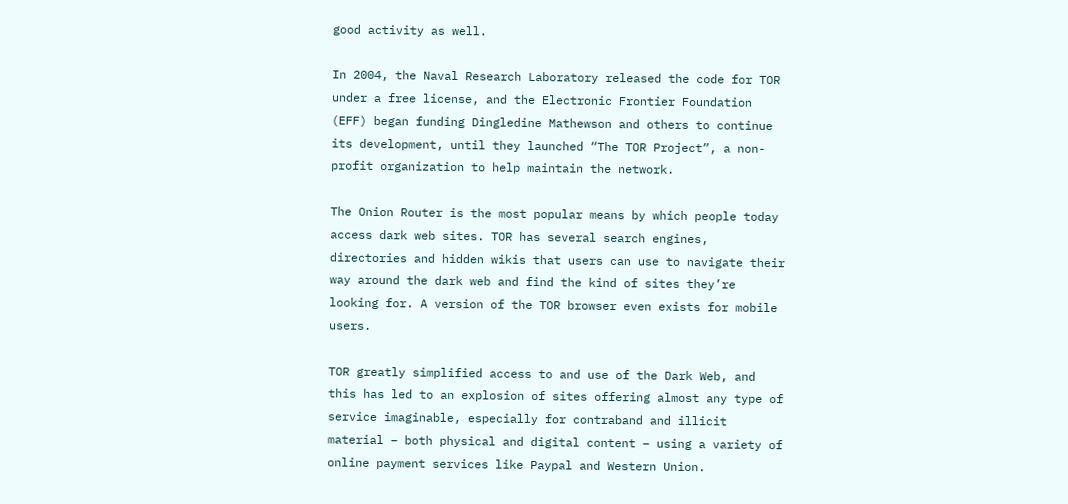good activity as well.

In 2004, the Naval Research Laboratory released the code for TOR under a free license, and the Electronic Frontier Foundation (EFF) began funding Dingledine Mathewson and others to continue its development, until they launched “The TOR Project”, a non-profit organization to help maintain the network.

The Onion Router is the most popular means by which people today access dark web sites. TOR has several search engines, directories and hidden wikis that users can use to navigate their way around the dark web and find the kind of sites they’re looking for. A version of the TOR browser even exists for mobile users.

TOR greatly simplified access to and use of the Dark Web, and this has led to an explosion of sites offering almost any type of service imaginable, especially for contraband and illicit material – both physical and digital content – using a variety of online payment services like Paypal and Western Union.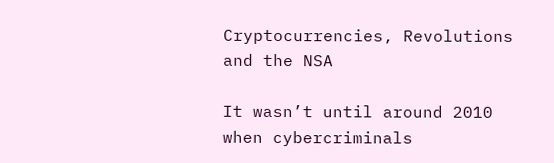Cryptocurrencies, Revolutions and the NSA

It wasn’t until around 2010 when cybercriminals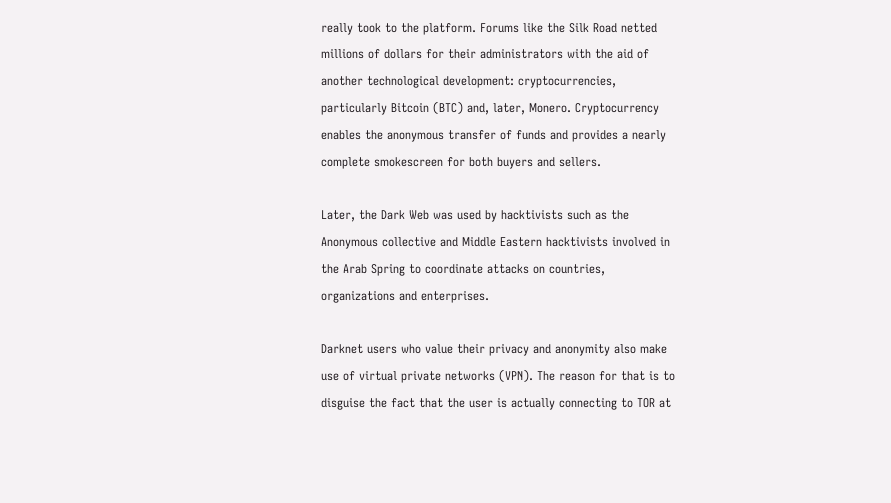really took to the platform. Forums like the Silk Road netted millions of dollars for their administrators with the aid of another technological development: cryptocurrencies, particularly Bitcoin (BTC) and, later, Monero. Cryptocurrency enables the anonymous transfer of funds and provides a nearly complete smokescreen for both buyers and sellers.

Later, the Dark Web was used by hacktivists such as the Anonymous collective and Middle Eastern hacktivists involved in the Arab Spring to coordinate attacks on countries, organizations and enterprises.

Darknet users who value their privacy and anonymity also make use of virtual private networks (VPN). The reason for that is to disguise the fact that the user is actually connecting to TOR at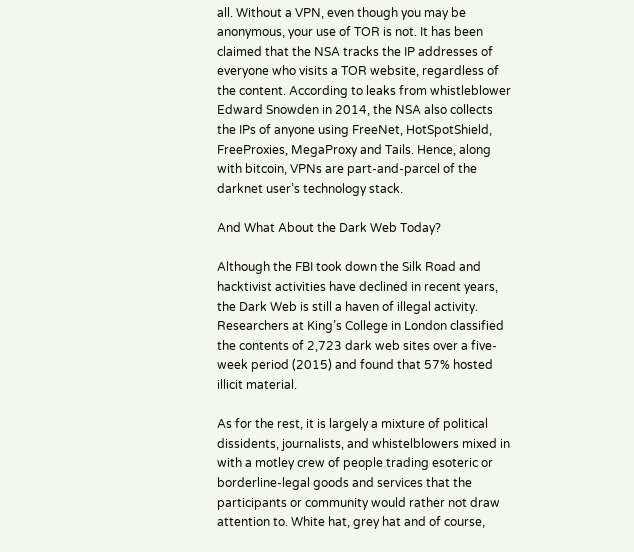all. Without a VPN, even though you may be anonymous, your use of TOR is not. It has been claimed that the NSA tracks the IP addresses of everyone who visits a TOR website, regardless of the content. According to leaks from whistleblower Edward Snowden in 2014, the NSA also collects the IPs of anyone using FreeNet, HotSpotShield, FreeProxies, MegaProxy and Tails. Hence, along with bitcoin, VPNs are part-and-parcel of the darknet user’s technology stack.

And What About the Dark Web Today?

Although the FBI took down the Silk Road and hacktivist activities have declined in recent years, the Dark Web is still a haven of illegal activity. Researchers at King’s College in London classified the contents of 2,723 dark web sites over a five-week period (2015) and found that 57% hosted illicit material.

As for the rest, it is largely a mixture of political dissidents, journalists, and whistelblowers mixed in with a motley crew of people trading esoteric or borderline-legal goods and services that the participants or community would rather not draw attention to. White hat, grey hat and of course,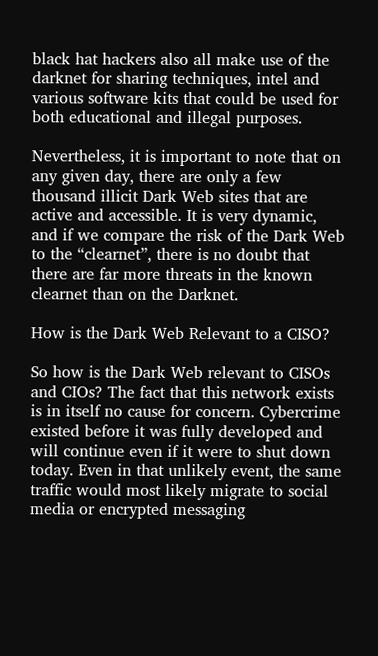black hat hackers also all make use of the darknet for sharing techniques, intel and various software kits that could be used for both educational and illegal purposes.

Nevertheless, it is important to note that on any given day, there are only a few thousand illicit Dark Web sites that are active and accessible. It is very dynamic, and if we compare the risk of the Dark Web to the “clearnet”, there is no doubt that there are far more threats in the known clearnet than on the Darknet.

How is the Dark Web Relevant to a CISO?

So how is the Dark Web relevant to CISOs and CIOs? The fact that this network exists is in itself no cause for concern. Cybercrime existed before it was fully developed and will continue even if it were to shut down today. Even in that unlikely event, the same traffic would most likely migrate to social media or encrypted messaging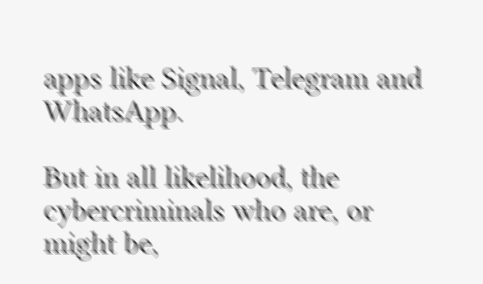apps like Signal, Telegram and WhatsApp.

But in all likelihood, the cybercriminals who are, or might be,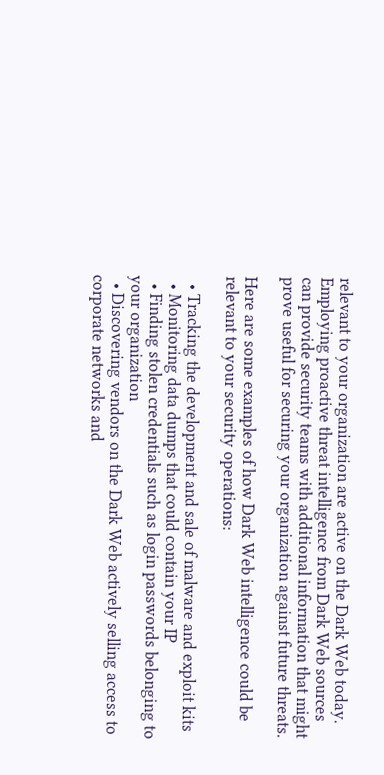relevant to your organization are active on the Dark Web today. Employing proactive threat intelligence from Dark Web sources can provide security teams with additional information that might prove useful for securing your organization against future threats.

Here are some examples of how Dark Web intelligence could be relevant to your security operations:

  • Tracking the development and sale of malware and exploit kits
  • Monitoring data dumps that could contain your IP
  • Finding stolen credentials such as login passwords belonging to your organization
  • Discovering vendors on the Dark Web actively selling access to corporate networks and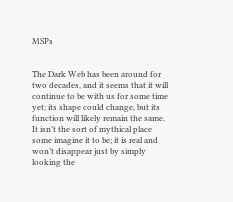MSPs


The Dark Web has been around for two decades, and it seems that it will continue to be with us for some time yet; its shape could change, but its function will likely remain the same. It isn’t the sort of mythical place some imagine it to be; it is real and won’t disappear just by simply looking the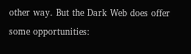other way. But the Dark Web does offer some opportunities: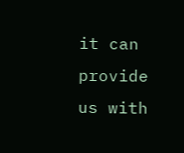it can provide us with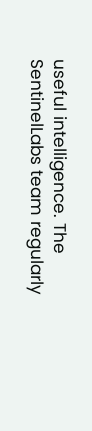useful intelligence. The SentinelLabs team regularly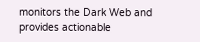monitors the Dark Web and provides actionable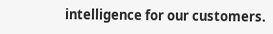intelligence for our customers.